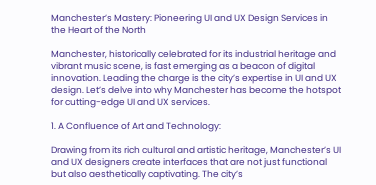Manchester’s Mastery: Pioneering UI and UX Design Services in the Heart of the North

Manchester, historically celebrated for its industrial heritage and vibrant music scene, is fast emerging as a beacon of digital innovation. Leading the charge is the city’s expertise in UI and UX design. Let’s delve into why Manchester has become the hotspot for cutting-edge UI and UX services.

1. A Confluence of Art and Technology:

Drawing from its rich cultural and artistic heritage, Manchester’s UI and UX designers create interfaces that are not just functional but also aesthetically captivating. The city’s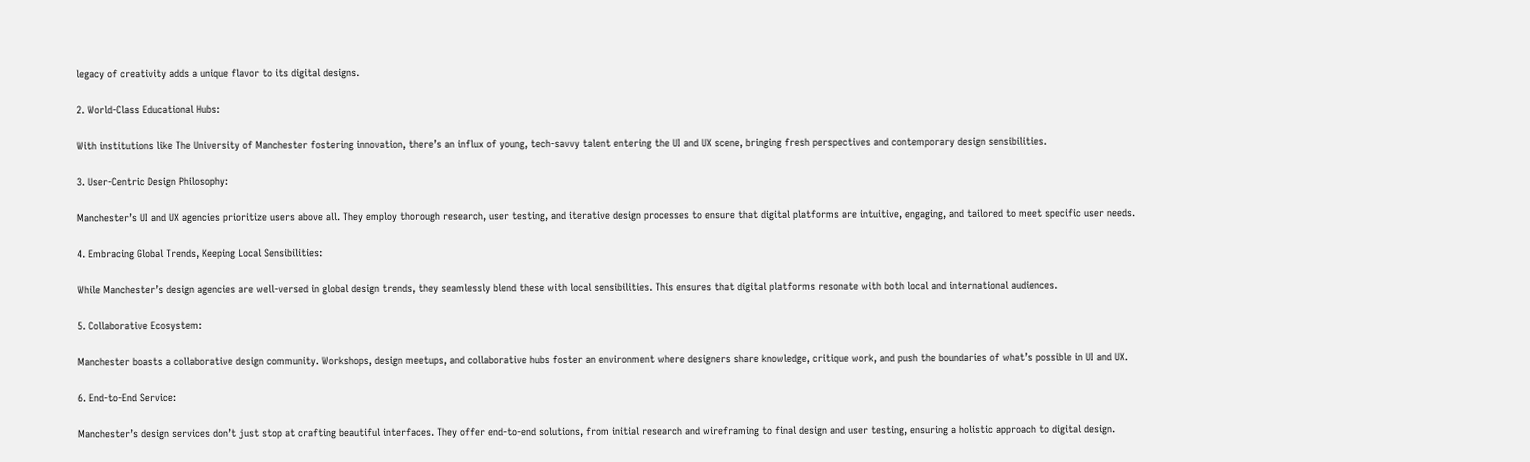legacy of creativity adds a unique flavor to its digital designs.

2. World-Class Educational Hubs:

With institutions like The University of Manchester fostering innovation, there’s an influx of young, tech-savvy talent entering the UI and UX scene, bringing fresh perspectives and contemporary design sensibilities.

3. User-Centric Design Philosophy:

Manchester’s UI and UX agencies prioritize users above all. They employ thorough research, user testing, and iterative design processes to ensure that digital platforms are intuitive, engaging, and tailored to meet specific user needs.

4. Embracing Global Trends, Keeping Local Sensibilities:

While Manchester’s design agencies are well-versed in global design trends, they seamlessly blend these with local sensibilities. This ensures that digital platforms resonate with both local and international audiences.

5. Collaborative Ecosystem:

Manchester boasts a collaborative design community. Workshops, design meetups, and collaborative hubs foster an environment where designers share knowledge, critique work, and push the boundaries of what’s possible in UI and UX.

6. End-to-End Service:

Manchester’s design services don’t just stop at crafting beautiful interfaces. They offer end-to-end solutions, from initial research and wireframing to final design and user testing, ensuring a holistic approach to digital design.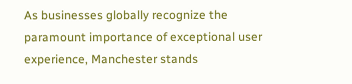As businesses globally recognize the paramount importance of exceptional user experience, Manchester stands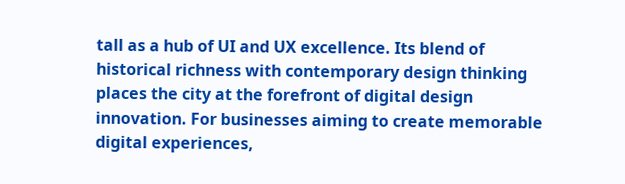tall as a hub of UI and UX excellence. Its blend of historical richness with contemporary design thinking places the city at the forefront of digital design innovation. For businesses aiming to create memorable digital experiences,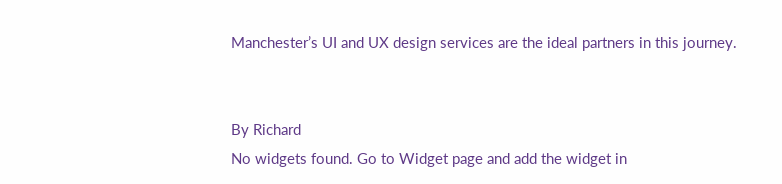Manchester’s UI and UX design services are the ideal partners in this journey.


By Richard
No widgets found. Go to Widget page and add the widget in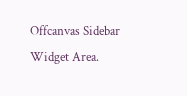Offcanvas Sidebar Widget Area.